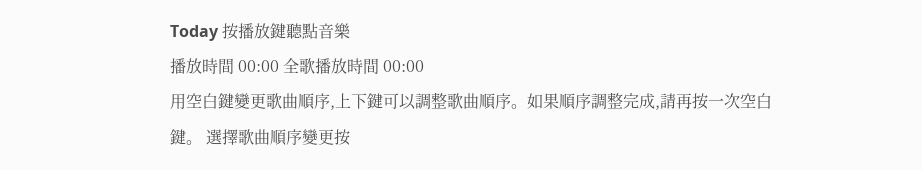Today 按播放鍵聽點音樂
播放時間 00:00 全歌播放時間 00:00
用空白鍵變更歌曲順序,上下鍵可以調整歌曲順序。如果順序調整完成,請再按一次空白鍵。 選擇歌曲順序變更按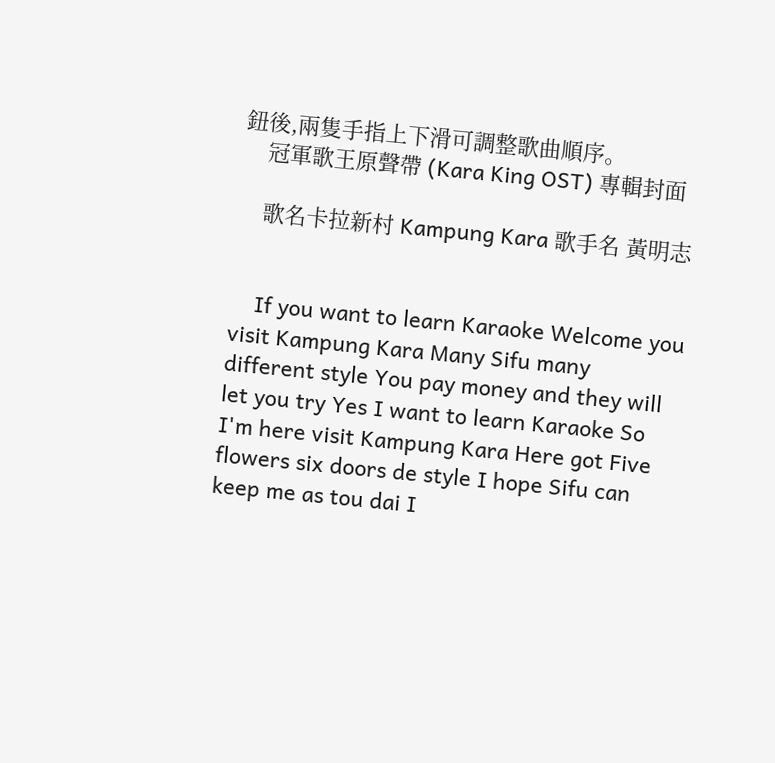鈕後,兩隻手指上下滑可調整歌曲順序。
    冠軍歌王原聲帶 (Kara King OST) 專輯封面

    歌名卡拉新村 Kampung Kara 歌手名 黃明志


    If you want to learn Karaoke Welcome you visit Kampung Kara Many Sifu many different style You pay money and they will let you try Yes I want to learn Karaoke So I'm here visit Kampung Kara Here got Five flowers six doors de style I hope Sifu can keep me as tou dai I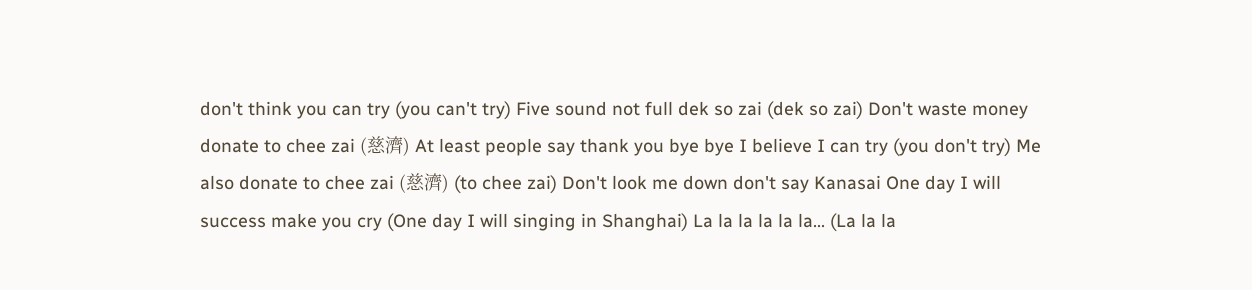don't think you can try (you can't try) Five sound not full dek so zai (dek so zai) Don't waste money donate to chee zai (慈濟) At least people say thank you bye bye I believe I can try (you don't try) Me also donate to chee zai (慈濟) (to chee zai) Don't look me down don't say Kanasai One day I will success make you cry (One day I will singing in Shanghai) La la la la la la... (La la la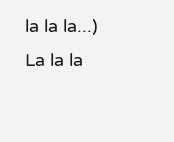la la la...) La la la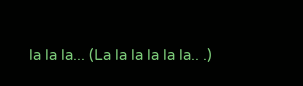la la la... (La la la la la la.. .)